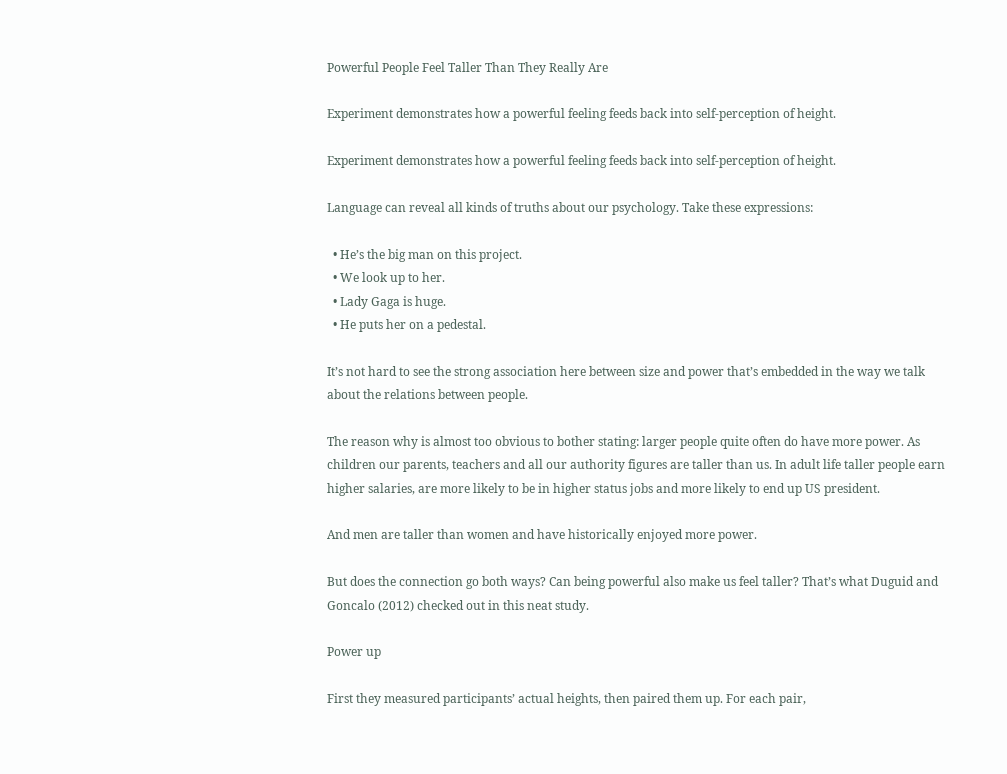Powerful People Feel Taller Than They Really Are

Experiment demonstrates how a powerful feeling feeds back into self-perception of height.

Experiment demonstrates how a powerful feeling feeds back into self-perception of height.

Language can reveal all kinds of truths about our psychology. Take these expressions:

  • He’s the big man on this project.
  • We look up to her.
  • Lady Gaga is huge.
  • He puts her on a pedestal.

It’s not hard to see the strong association here between size and power that’s embedded in the way we talk about the relations between people.

The reason why is almost too obvious to bother stating: larger people quite often do have more power. As children our parents, teachers and all our authority figures are taller than us. In adult life taller people earn higher salaries, are more likely to be in higher status jobs and more likely to end up US president.

And men are taller than women and have historically enjoyed more power.

But does the connection go both ways? Can being powerful also make us feel taller? That’s what Duguid and Goncalo (2012) checked out in this neat study.

Power up

First they measured participants’ actual heights, then paired them up. For each pair,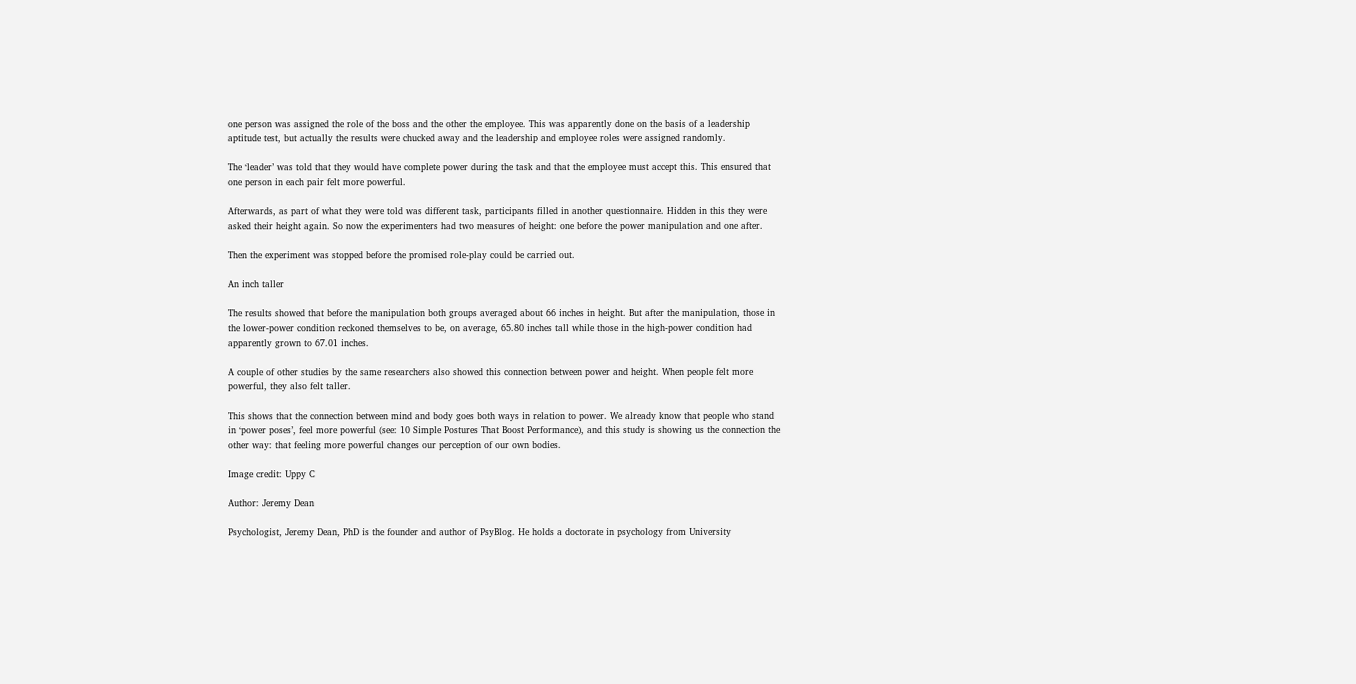one person was assigned the role of the boss and the other the employee. This was apparently done on the basis of a leadership aptitude test, but actually the results were chucked away and the leadership and employee roles were assigned randomly.

The ‘leader’ was told that they would have complete power during the task and that the employee must accept this. This ensured that one person in each pair felt more powerful.

Afterwards, as part of what they were told was different task, participants filled in another questionnaire. Hidden in this they were asked their height again. So now the experimenters had two measures of height: one before the power manipulation and one after.

Then the experiment was stopped before the promised role-play could be carried out.

An inch taller

The results showed that before the manipulation both groups averaged about 66 inches in height. But after the manipulation, those in the lower-power condition reckoned themselves to be, on average, 65.80 inches tall while those in the high-power condition had apparently grown to 67.01 inches.

A couple of other studies by the same researchers also showed this connection between power and height. When people felt more powerful, they also felt taller.

This shows that the connection between mind and body goes both ways in relation to power. We already know that people who stand in ‘power poses’, feel more powerful (see: 10 Simple Postures That Boost Performance), and this study is showing us the connection the other way: that feeling more powerful changes our perception of our own bodies.

Image credit: Uppy C

Author: Jeremy Dean

Psychologist, Jeremy Dean, PhD is the founder and author of PsyBlog. He holds a doctorate in psychology from University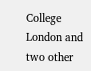College London and two other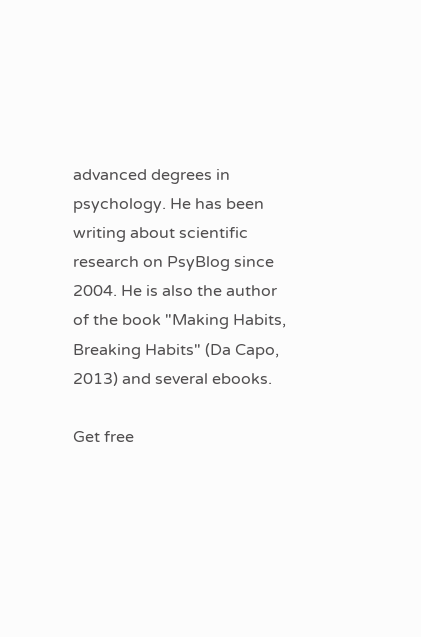advanced degrees in psychology. He has been writing about scientific research on PsyBlog since 2004. He is also the author of the book "Making Habits, Breaking Habits" (Da Capo, 2013) and several ebooks.

Get free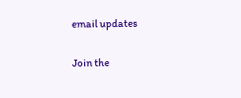email updates

Join the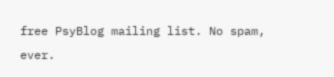free PsyBlog mailing list. No spam, ever.